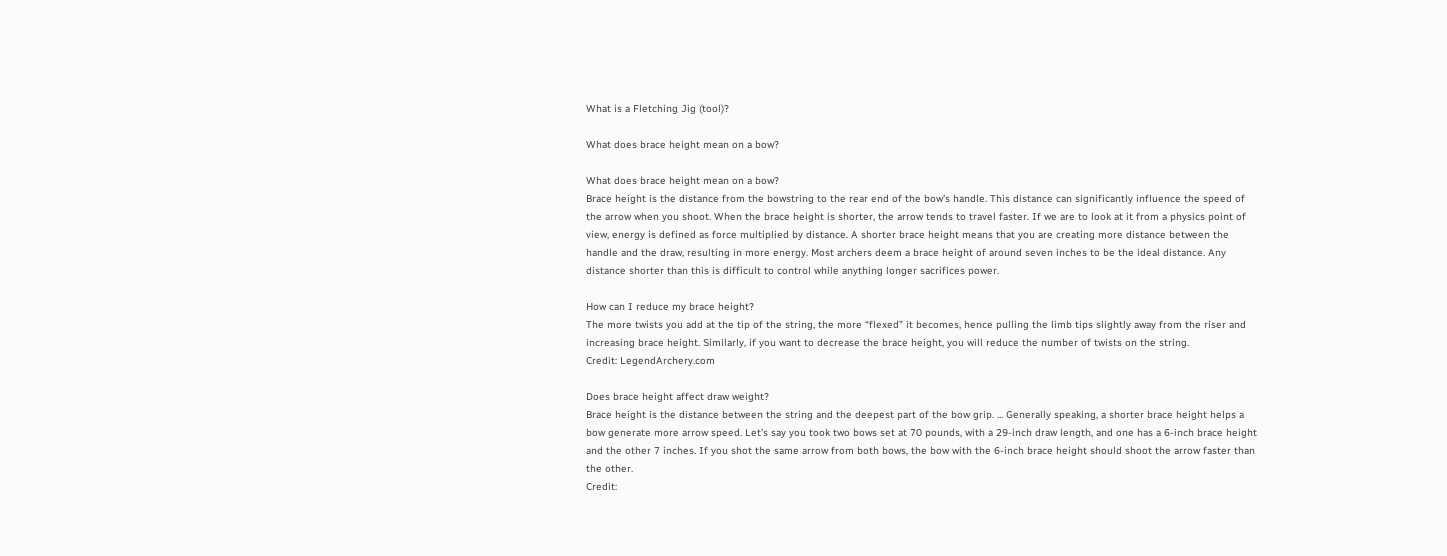What is a Fletching Jig (tool)?

What does brace height mean on a bow?

What does brace height mean on a bow?
Brace height is the distance from the bowstring to the rear end of the bow’s handle. This distance can significantly influence the speed of the arrow when you shoot. When the brace height is shorter, the arrow tends to travel faster. If we are to look at it from a physics point of view, energy is defined as force multiplied by distance. A shorter brace height means that you are creating more distance between the handle and the draw, resulting in more energy. Most archers deem a brace height of around seven inches to be the ideal distance. Any distance shorter than this is difficult to control while anything longer sacrifices power.

How can I reduce my brace height?
The more twists you add at the tip of the string, the more “flexed” it becomes, hence pulling the limb tips slightly away from the riser and increasing brace height. Similarly, if you want to decrease the brace height, you will reduce the number of twists on the string.
Credit: LegendArchery.com

Does brace height affect draw weight?
Brace height is the distance between the string and the deepest part of the bow grip. ... Generally speaking, a shorter brace height helps a bow generate more arrow speed. Let’s say you took two bows set at 70 pounds, with a 29-inch draw length, and one has a 6-inch brace height and the other 7 inches. If you shot the same arrow from both bows, the bow with the 6-inch brace height should shoot the arrow faster than the other.
Credit: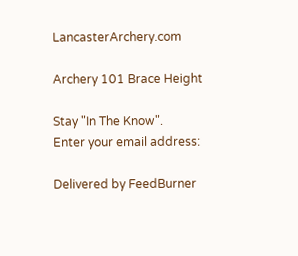LancasterArchery.com

Archery 101 Brace Height

Stay "In The Know".
Enter your email address:

Delivered by FeedBurner